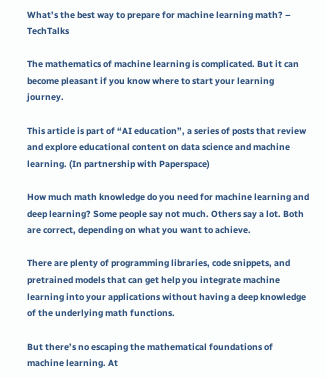What’s the best way to prepare for machine learning math? – TechTalks

The mathematics of machine learning is complicated. But it can become pleasant if you know where to start your learning journey.

This article is part of “AI education”, a series of posts that review and explore educational content on data science and machine learning. (In partnership with Paperspace)

How much math knowledge do you need for machine learning and deep learning? Some people say not much. Others say a lot. Both are correct, depending on what you want to achieve.

There are plenty of programming libraries, code snippets, and pretrained models that can get help you integrate machine learning into your applications without having a deep knowledge of the underlying math functions.

But there’s no escaping the mathematical foundations of machine learning. At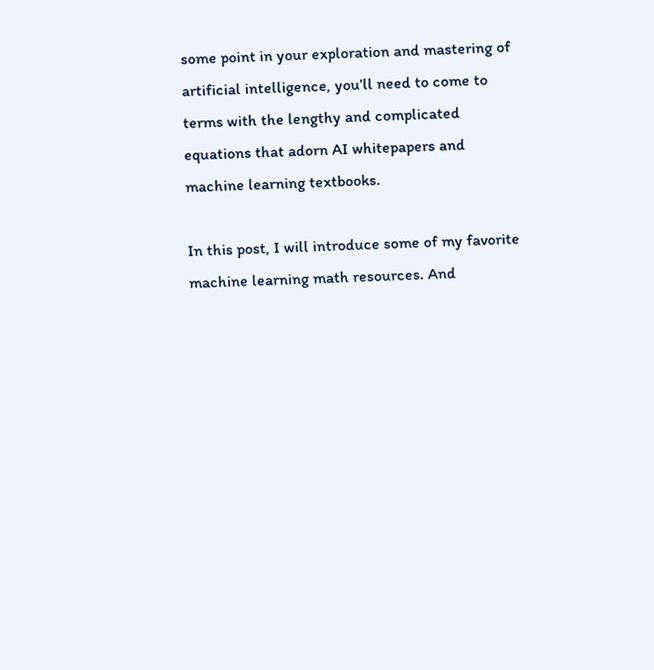some point in your exploration and mastering of artificial intelligence, you’ll need to come to terms with the lengthy and complicated equations that adorn AI whitepapers and machine learning textbooks.

In this post, I will introduce some of my favorite machine learning math resources. And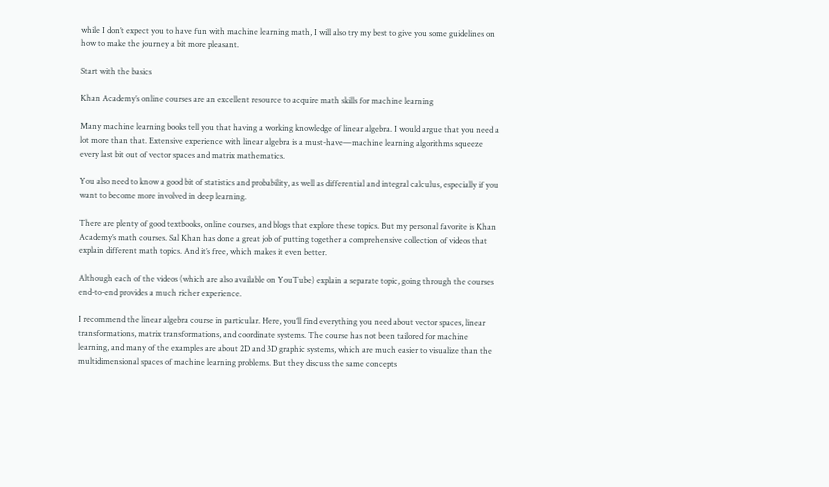while I don’t expect you to have fun with machine learning math, I will also try my best to give you some guidelines on how to make the journey a bit more pleasant.

Start with the basics

Khan Academy’s online courses are an excellent resource to acquire math skills for machine learning

Many machine learning books tell you that having a working knowledge of linear algebra. I would argue that you need a lot more than that. Extensive experience with linear algebra is a must-have—machine learning algorithms squeeze every last bit out of vector spaces and matrix mathematics.

You also need to know a good bit of statistics and probability, as well as differential and integral calculus, especially if you want to become more involved in deep learning.

There are plenty of good textbooks, online courses, and blogs that explore these topics. But my personal favorite is Khan Academy’s math courses. Sal Khan has done a great job of putting together a comprehensive collection of videos that explain different math topics. And it’s free, which makes it even better.

Although each of the videos (which are also available on YouTube) explain a separate topic, going through the courses end-to-end provides a much richer experience.

I recommend the linear algebra course in particular. Here, you’ll find everything you need about vector spaces, linear transformations, matrix transformations, and coordinate systems. The course has not been tailored for machine learning, and many of the examples are about 2D and 3D graphic systems, which are much easier to visualize than the multidimensional spaces of machine learning problems. But they discuss the same concepts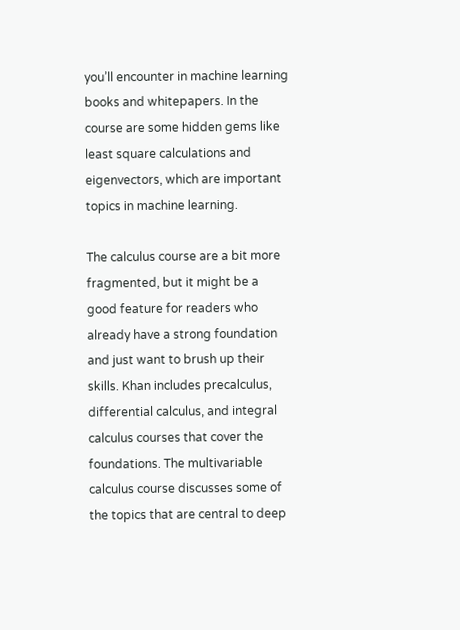you’ll encounter in machine learning books and whitepapers. In the course are some hidden gems like least square calculations and eigenvectors, which are important topics in machine learning.

The calculus course are a bit more fragmented, but it might be a good feature for readers who already have a strong foundation and just want to brush up their skills. Khan includes precalculus, differential calculus, and integral calculus courses that cover the foundations. The multivariable calculus course discusses some of the topics that are central to deep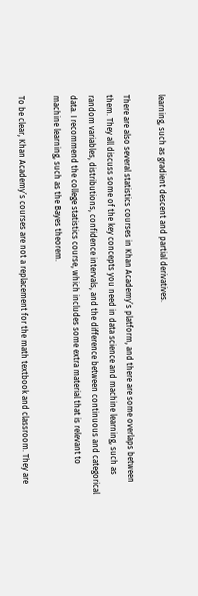learning, such as gradient descent and partial derivatives.

There are also several statistics courses in Khan Academy’s platform, and there are some overlaps between them. They all discuss some of the key concepts you need in data science and machine learning, such as random variables, distributions, confidence intervals, and the difference between continuous and categorical data. I recommend the college statistics course, which includes some extra material that is relevant to machine learning, such as the Bayes theorem.

To be clear, Khan Academy’s courses are not a replacement for the math textbook and classroom. They are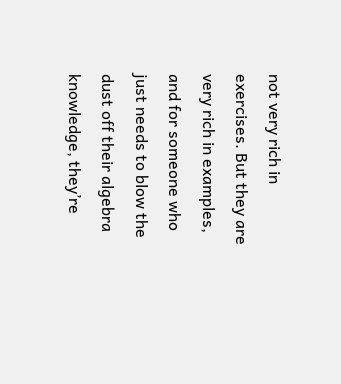not very rich in exercises. But they are very rich in examples, and for someone who just needs to blow the dust off their algebra knowledge, they’re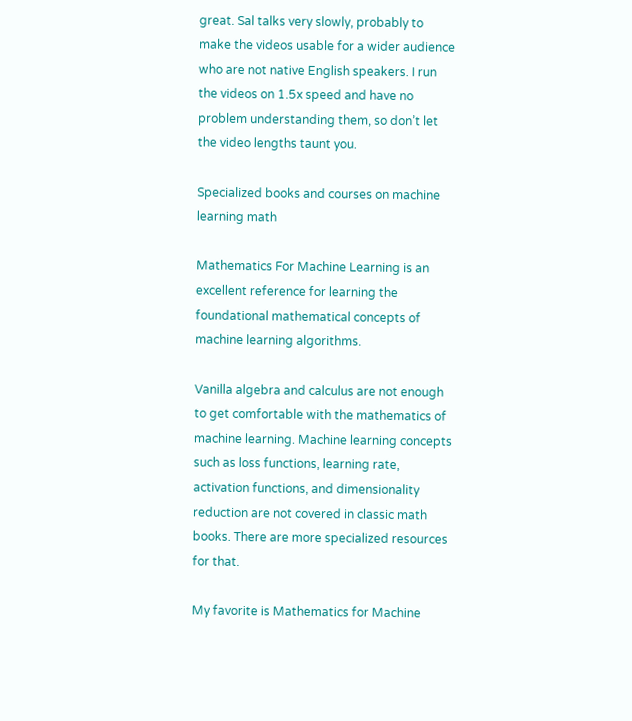great. Sal talks very slowly, probably to make the videos usable for a wider audience who are not native English speakers. I run the videos on 1.5x speed and have no problem understanding them, so don’t let the video lengths taunt you.

Specialized books and courses on machine learning math

Mathematics For Machine Learning is an excellent reference for learning the foundational mathematical concepts of machine learning algorithms.

Vanilla algebra and calculus are not enough to get comfortable with the mathematics of machine learning. Machine learning concepts such as loss functions, learning rate, activation functions, and dimensionality reduction are not covered in classic math books. There are more specialized resources for that.

My favorite is Mathematics for Machine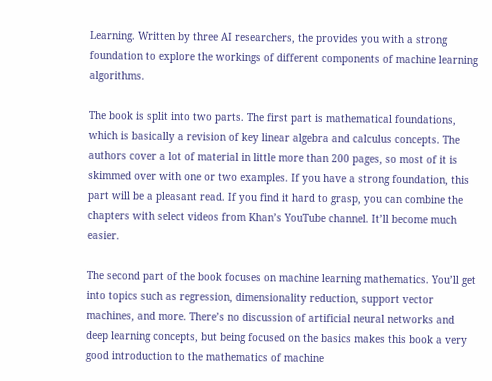Learning. Written by three AI researchers, the provides you with a strong foundation to explore the workings of different components of machine learning algorithms.

The book is split into two parts. The first part is mathematical foundations, which is basically a revision of key linear algebra and calculus concepts. The authors cover a lot of material in little more than 200 pages, so most of it is skimmed over with one or two examples. If you have a strong foundation, this part will be a pleasant read. If you find it hard to grasp, you can combine the chapters with select videos from Khan’s YouTube channel. It’ll become much easier.

The second part of the book focuses on machine learning mathematics. You’ll get into topics such as regression, dimensionality reduction, support vector machines, and more. There’s no discussion of artificial neural networks and deep learning concepts, but being focused on the basics makes this book a very good introduction to the mathematics of machine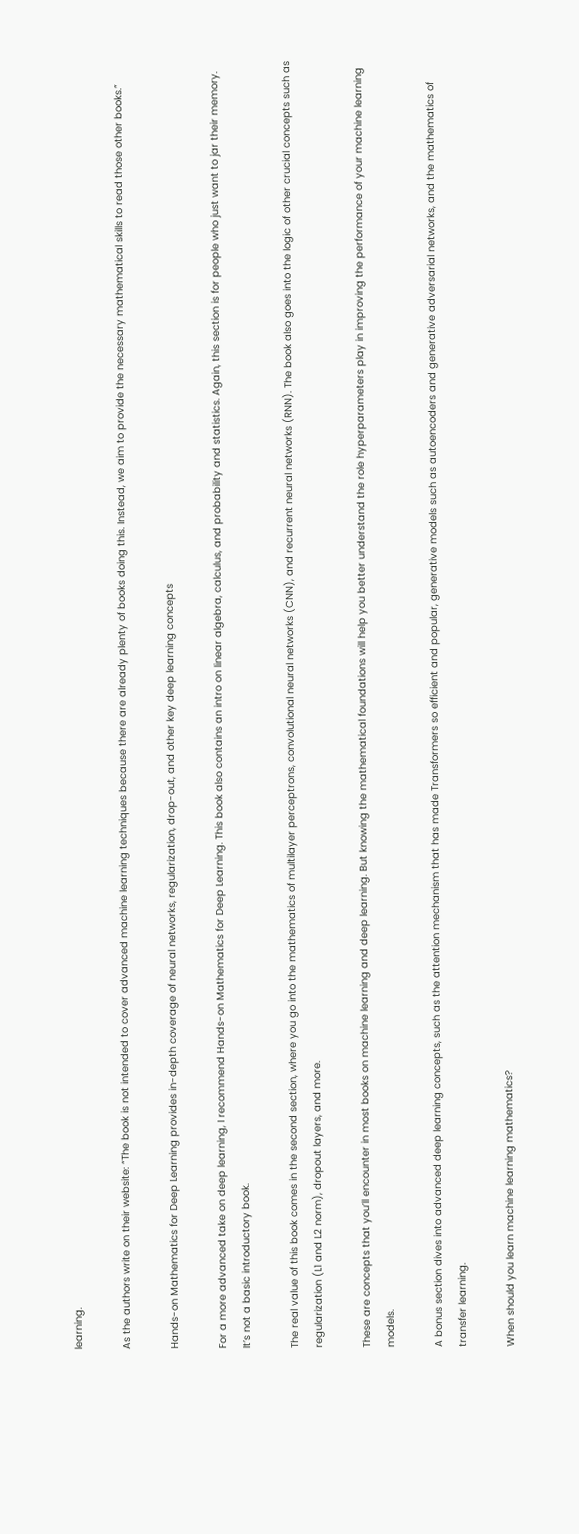learning.

As the authors write on their website: “The book is not intended to cover advanced machine learning techniques because there are already plenty of books doing this. Instead, we aim to provide the necessary mathematical skills to read those other books.”

Hands-on Mathematics for Deep Learning provides in-depth coverage of neural networks, regularization, drop-out, and other key deep learning concepts

For a more advanced take on deep learning, I recommend Hands-on Mathematics for Deep Learning. This book also contains an intro on linear algebra, calculus, and probability and statistics. Again, this section is for people who just want to jar their memory. It’s not a basic introductory book.

The real value of this book comes in the second section, where you go into the mathematics of multilayer perceptrons, convolutional neural networks (CNN), and recurrent neural networks (RNN). The book also goes into the logic of other crucial concepts such as regularization (L1 and L2 norm), dropout layers, and more.

These are concepts that you’ll encounter in most books on machine learning and deep learning. But knowing the mathematical foundations will help you better understand the role hyperparameters play in improving the performance of your machine learning models.

A bonus section dives into advanced deep learning concepts, such as the attention mechanism that has made Transformers so efficient and popular, generative models such as autoencoders and generative adversarial networks, and the mathematics of transfer learning.

When should you learn machine learning mathematics?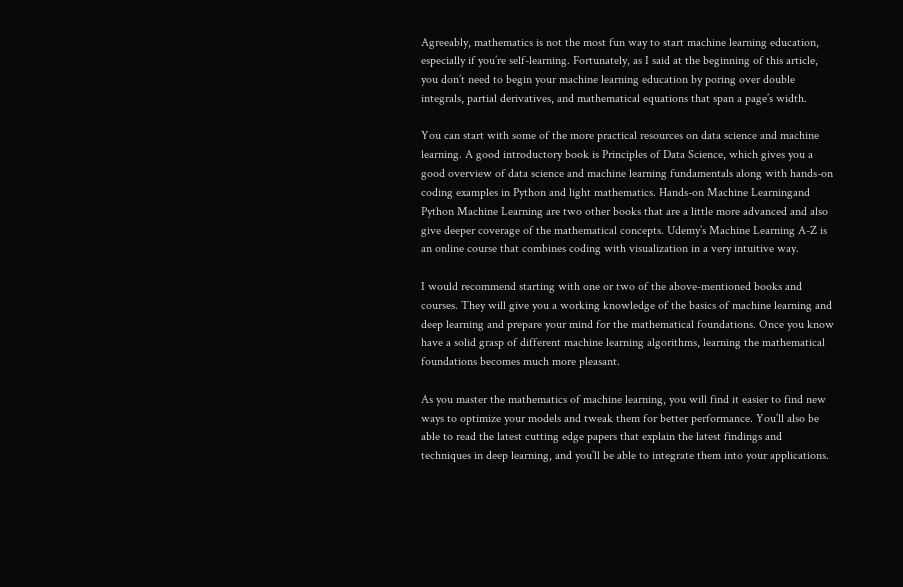Agreeably, mathematics is not the most fun way to start machine learning education, especially if you’re self-learning. Fortunately, as I said at the beginning of this article, you don’t need to begin your machine learning education by poring over double integrals, partial derivatives, and mathematical equations that span a page’s width.

You can start with some of the more practical resources on data science and machine learning. A good introductory book is Principles of Data Science, which gives you a good overview of data science and machine learning fundamentals along with hands-on coding examples in Python and light mathematics. Hands-on Machine Learningand Python Machine Learning are two other books that are a little more advanced and also give deeper coverage of the mathematical concepts. Udemy’s Machine Learning A-Z is an online course that combines coding with visualization in a very intuitive way.

I would recommend starting with one or two of the above-mentioned books and courses. They will give you a working knowledge of the basics of machine learning and deep learning and prepare your mind for the mathematical foundations. Once you know have a solid grasp of different machine learning algorithms, learning the mathematical foundations becomes much more pleasant.

As you master the mathematics of machine learning, you will find it easier to find new ways to optimize your models and tweak them for better performance. You’ll also be able to read the latest cutting edge papers that explain the latest findings and techniques in deep learning, and you’ll be able to integrate them into your applications.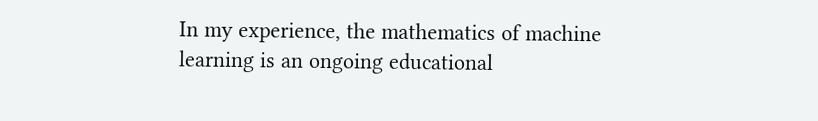In my experience, the mathematics of machine learning is an ongoing educational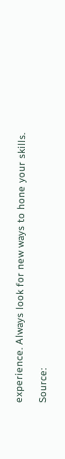experience. Always look for new ways to hone your skills.

Source: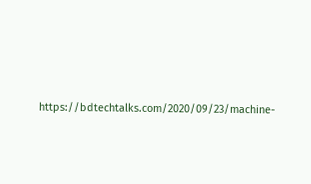https://bdtechtalks.com/2020/09/23/machine-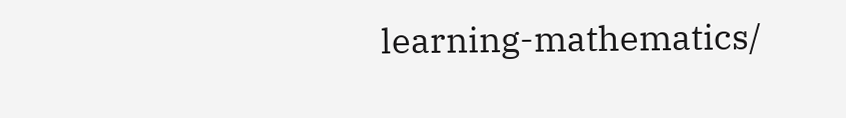learning-mathematics/